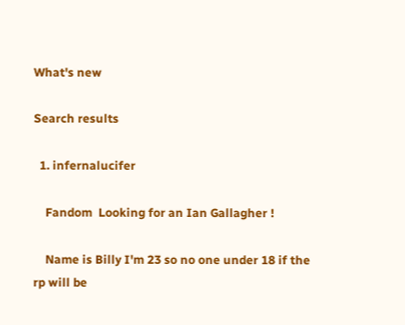What's new

Search results

  1. infernalucifer

    Fandom  Looking for an Ian Gallagher !

    Name is Billy I'm 23 so no one under 18 if the rp will be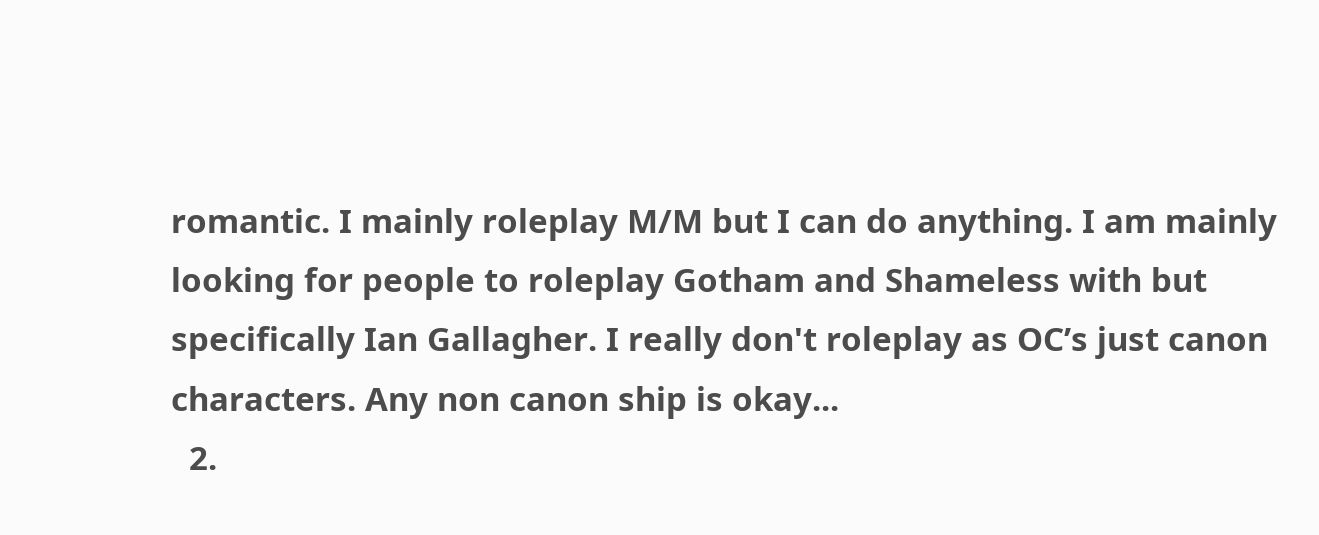romantic. I mainly roleplay M/M but I can do anything. I am mainly looking for people to roleplay Gotham and Shameless with but specifically Ian Gallagher. I really don't roleplay as OC’s just canon characters. Any non canon ship is okay...
  2.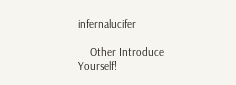infernalucifer

    Other Introduce Yourself!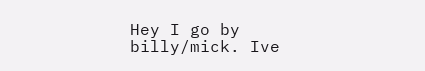Hey I go by billy/mick. Ive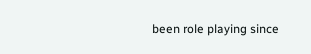been role playing since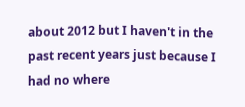about 2012 but I haven't in the past recent years just because I had no where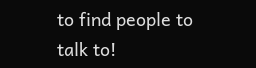to find people to talk to!